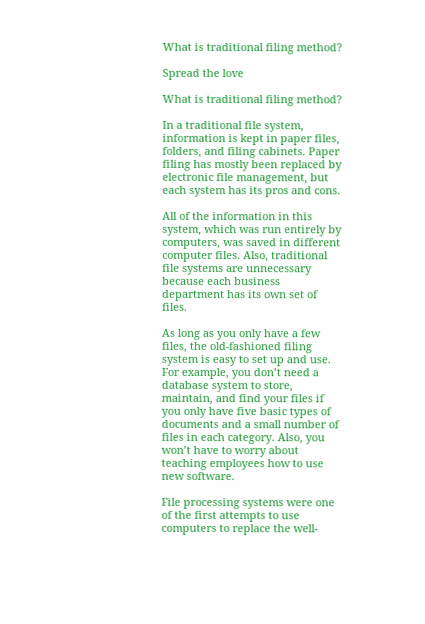What is traditional filing method?

Spread the love

What is traditional filing method?

In a traditional file system, information is kept in paper files, folders, and filing cabinets. Paper filing has mostly been replaced by electronic file management, but each system has its pros and cons.

All of the information in this system, which was run entirely by computers, was saved in different computer files. Also, traditional file systems are unnecessary because each business department has its own set of files.

As long as you only have a few files, the old-fashioned filing system is easy to set up and use. For example, you don’t need a database system to store, maintain, and find your files if you only have five basic types of documents and a small number of files in each category. Also, you won’t have to worry about teaching employees how to use new software.

File processing systems were one of the first attempts to use computers to replace the well-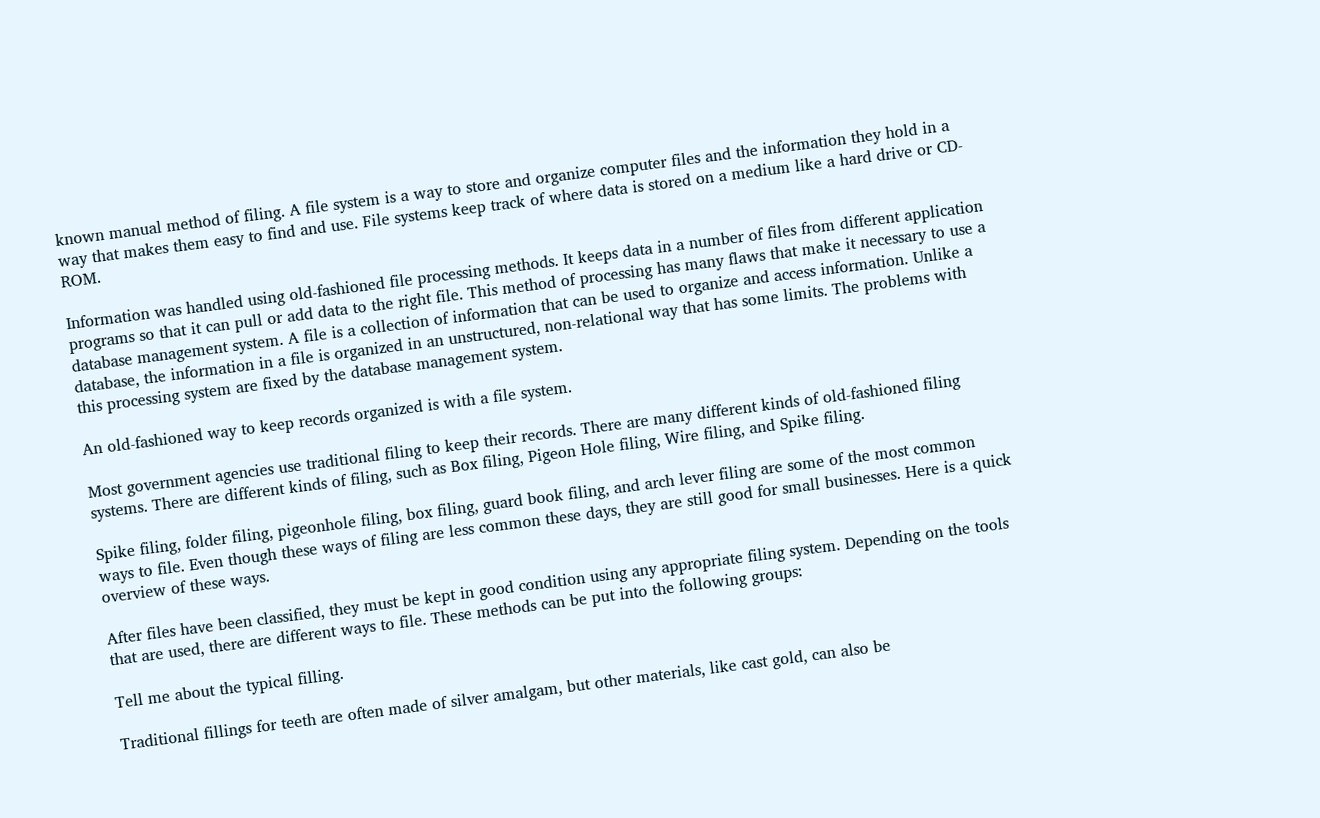known manual method of filing. A file system is a way to store and organize computer files and the information they hold in a way that makes them easy to find and use. File systems keep track of where data is stored on a medium like a hard drive or CD-ROM.

Information was handled using old-fashioned file processing methods. It keeps data in a number of files from different application programs so that it can pull or add data to the right file. This method of processing has many flaws that make it necessary to use a database management system. A file is a collection of information that can be used to organize and access information. Unlike a database, the information in a file is organized in an unstructured, non-relational way that has some limits. The problems with this processing system are fixed by the database management system.

An old-fashioned way to keep records organized is with a file system.

Most government agencies use traditional filing to keep their records. There are many different kinds of old-fashioned filing systems. There are different kinds of filing, such as Box filing, Pigeon Hole filing, Wire filing, and Spike filing.

Spike filing, folder filing, pigeonhole filing, box filing, guard book filing, and arch lever filing are some of the most common ways to file. Even though these ways of filing are less common these days, they are still good for small businesses. Here is a quick overview of these ways.

After files have been classified, they must be kept in good condition using any appropriate filing system. Depending on the tools that are used, there are different ways to file. These methods can be put into the following groups:

Tell me about the typical filling.

Traditional fillings for teeth are often made of silver amalgam, but other materials, like cast gold, can also be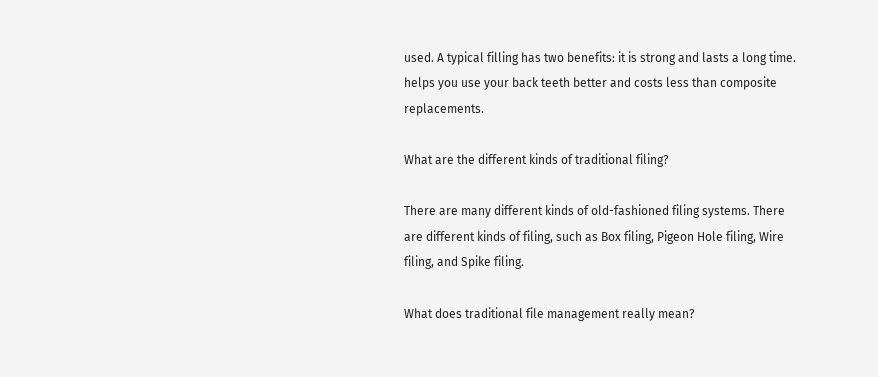used. A typical filling has two benefits: it is strong and lasts a long time. helps you use your back teeth better and costs less than composite replacements.

What are the different kinds of traditional filing?

There are many different kinds of old-fashioned filing systems. There are different kinds of filing, such as Box filing, Pigeon Hole filing, Wire filing, and Spike filing.

What does traditional file management really mean?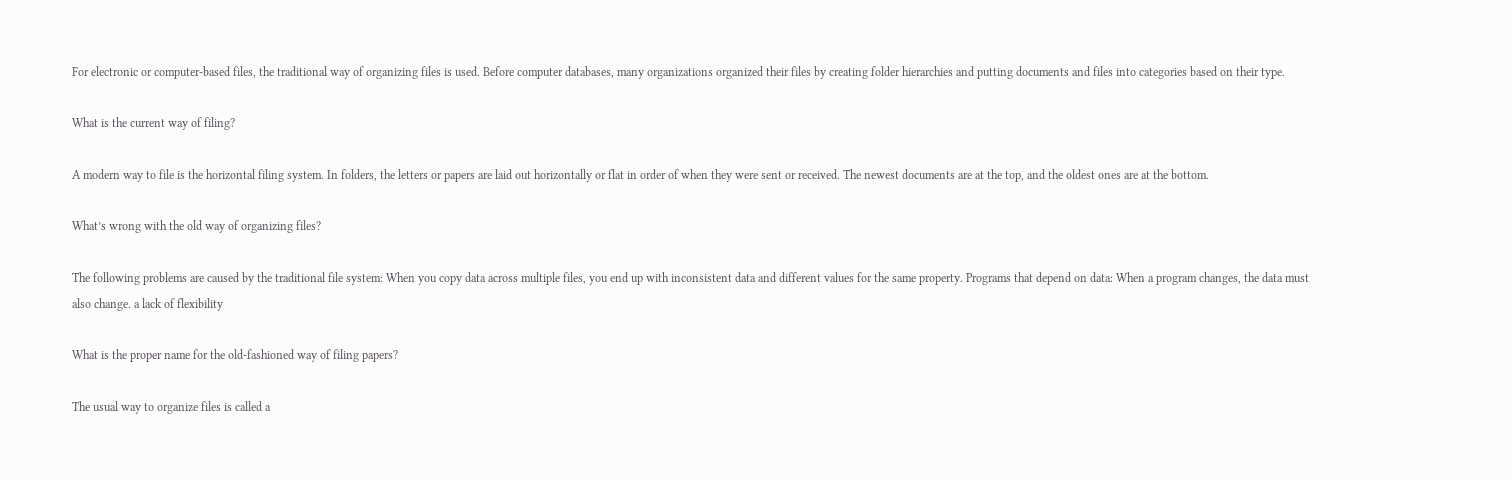For electronic or computer-based files, the traditional way of organizing files is used. Before computer databases, many organizations organized their files by creating folder hierarchies and putting documents and files into categories based on their type.

What is the current way of filing?

A modern way to file is the horizontal filing system. In folders, the letters or papers are laid out horizontally or flat in order of when they were sent or received. The newest documents are at the top, and the oldest ones are at the bottom.

What’s wrong with the old way of organizing files?

The following problems are caused by the traditional file system: When you copy data across multiple files, you end up with inconsistent data and different values for the same property. Programs that depend on data: When a program changes, the data must also change. a lack of flexibility

What is the proper name for the old-fashioned way of filing papers?

The usual way to organize files is called a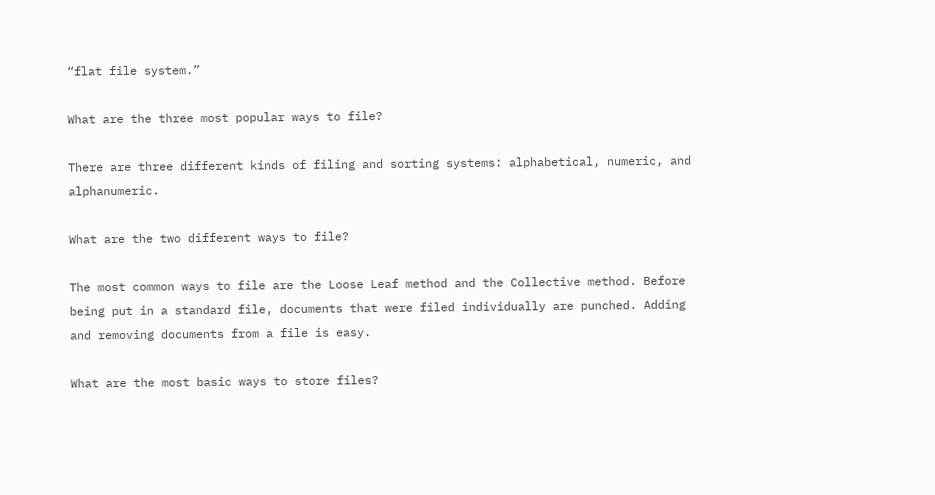“flat file system.”

What are the three most popular ways to file?

There are three different kinds of filing and sorting systems: alphabetical, numeric, and alphanumeric.

What are the two different ways to file?

The most common ways to file are the Loose Leaf method and the Collective method. Before being put in a standard file, documents that were filed individually are punched. Adding and removing documents from a file is easy.

What are the most basic ways to store files?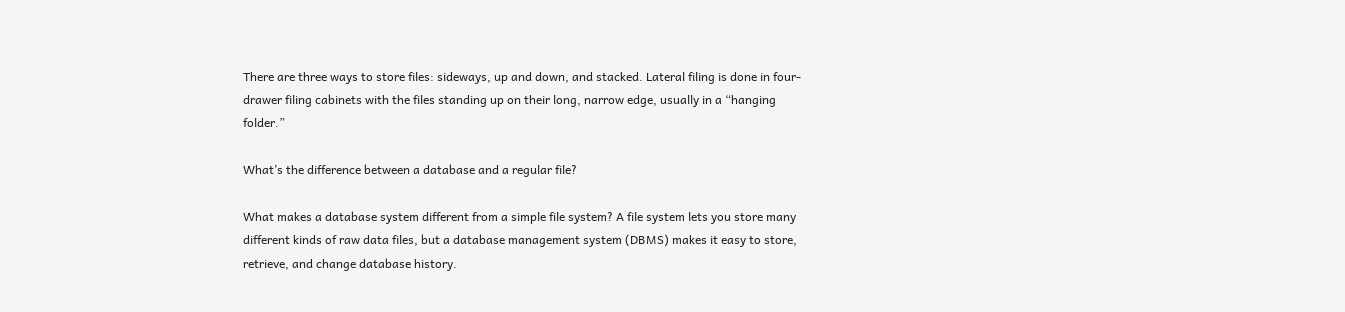There are three ways to store files: sideways, up and down, and stacked. Lateral filing is done in four-drawer filing cabinets with the files standing up on their long, narrow edge, usually in a “hanging folder.”

What’s the difference between a database and a regular file?

What makes a database system different from a simple file system? A file system lets you store many different kinds of raw data files, but a database management system (DBMS) makes it easy to store, retrieve, and change database history.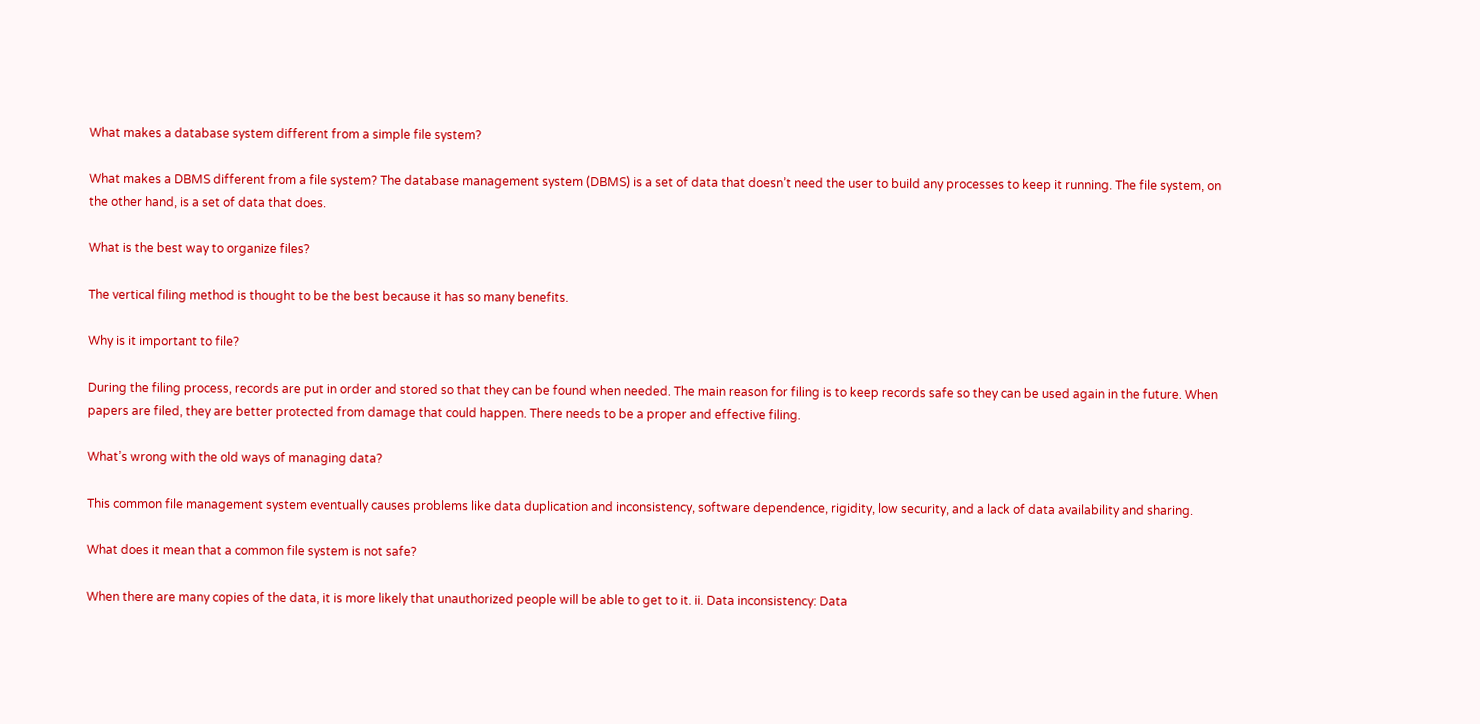What makes a database system different from a simple file system?

What makes a DBMS different from a file system? The database management system (DBMS) is a set of data that doesn’t need the user to build any processes to keep it running. The file system, on the other hand, is a set of data that does.

What is the best way to organize files?

The vertical filing method is thought to be the best because it has so many benefits.

Why is it important to file?

During the filing process, records are put in order and stored so that they can be found when needed. The main reason for filing is to keep records safe so they can be used again in the future. When papers are filed, they are better protected from damage that could happen. There needs to be a proper and effective filing.

What’s wrong with the old ways of managing data?

This common file management system eventually causes problems like data duplication and inconsistency, software dependence, rigidity, low security, and a lack of data availability and sharing.

What does it mean that a common file system is not safe?

When there are many copies of the data, it is more likely that unauthorized people will be able to get to it. ii. Data inconsistency: Data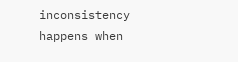inconsistency happens when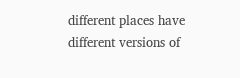different places have different versions of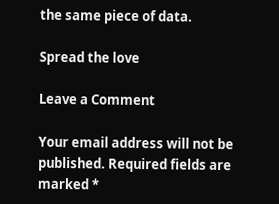the same piece of data.

Spread the love

Leave a Comment

Your email address will not be published. Required fields are marked *